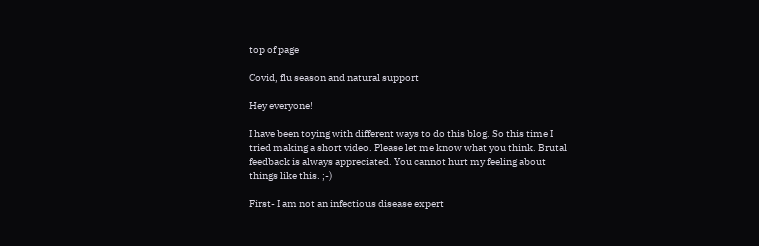top of page

Covid, flu season and natural support

Hey everyone!

I have been toying with different ways to do this blog. So this time I tried making a short video. Please let me know what you think. Brutal feedback is always appreciated. You cannot hurt my feeling about things like this. ;-)

First- I am not an infectious disease expert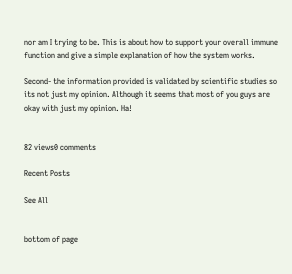nor am I trying to be. This is about how to support your overall immune function and give a simple explanation of how the system works.

Second- the information provided is validated by scientific studies so its not just my opinion. Although it seems that most of you guys are okay with just my opinion. Ha!


82 views0 comments

Recent Posts

See All


bottom of page